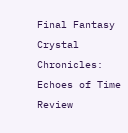Final Fantasy Crystal Chronicles: Echoes of Time Review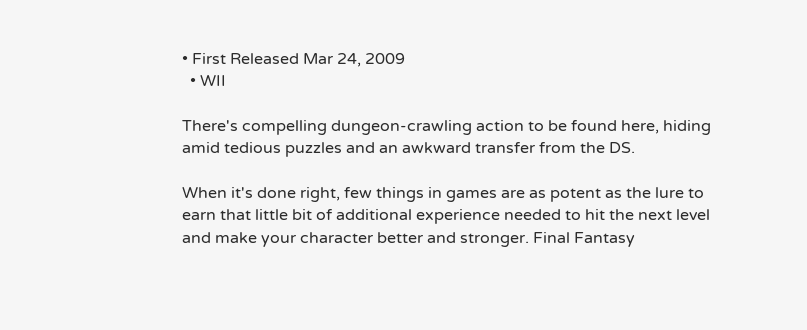• First Released Mar 24, 2009
  • WII

There's compelling dungeon-crawling action to be found here, hiding amid tedious puzzles and an awkward transfer from the DS.

When it's done right, few things in games are as potent as the lure to earn that little bit of additional experience needed to hit the next level and make your character better and stronger. Final Fantasy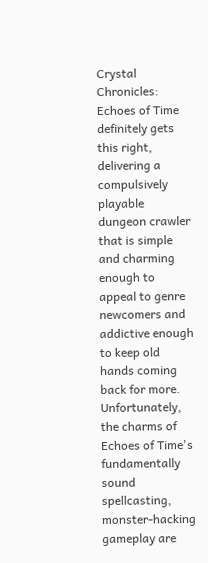Crystal Chronicles: Echoes of Time definitely gets this right, delivering a compulsively playable dungeon crawler that is simple and charming enough to appeal to genre newcomers and addictive enough to keep old hands coming back for more. Unfortunately, the charms of Echoes of Time's fundamentally sound spellcasting, monster-hacking gameplay are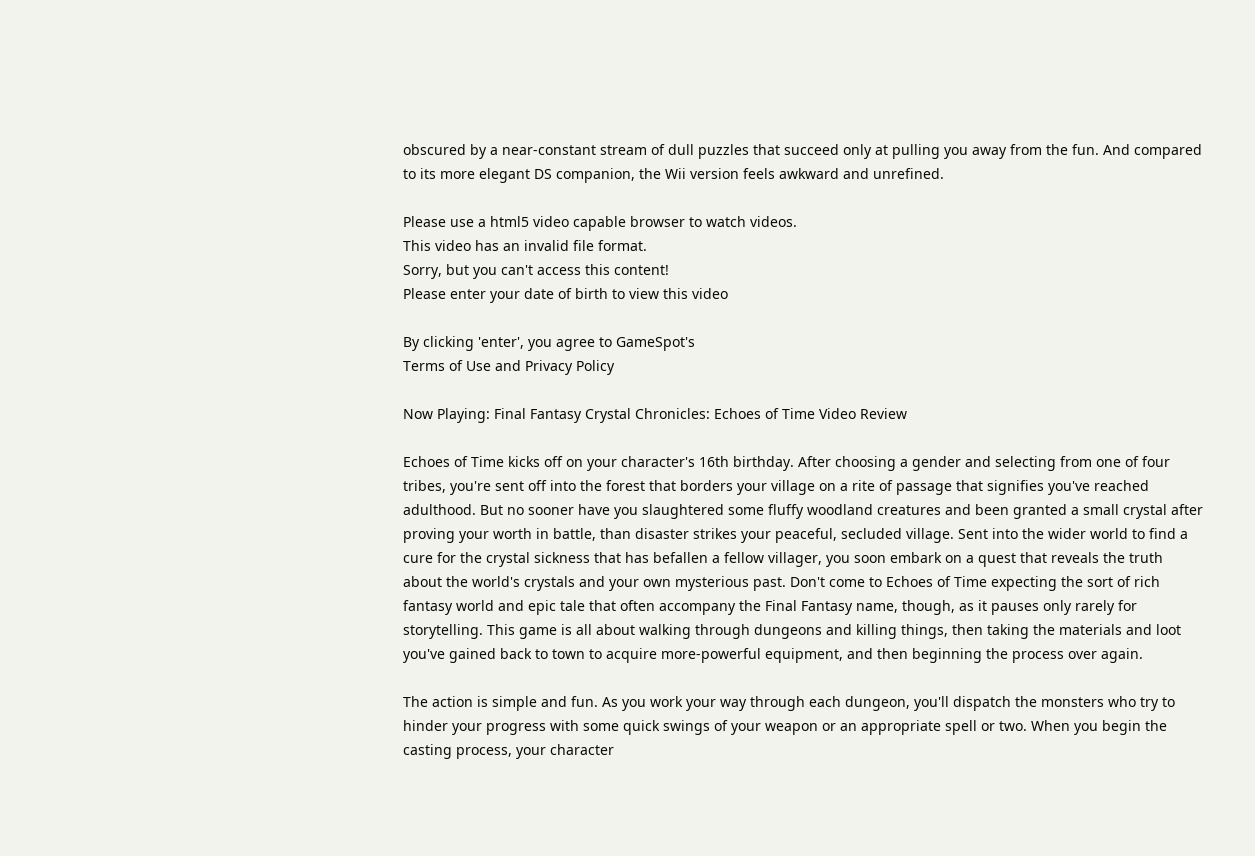obscured by a near-constant stream of dull puzzles that succeed only at pulling you away from the fun. And compared to its more elegant DS companion, the Wii version feels awkward and unrefined.

Please use a html5 video capable browser to watch videos.
This video has an invalid file format.
Sorry, but you can't access this content!
Please enter your date of birth to view this video

By clicking 'enter', you agree to GameSpot's
Terms of Use and Privacy Policy

Now Playing: Final Fantasy Crystal Chronicles: Echoes of Time Video Review

Echoes of Time kicks off on your character's 16th birthday. After choosing a gender and selecting from one of four tribes, you're sent off into the forest that borders your village on a rite of passage that signifies you've reached adulthood. But no sooner have you slaughtered some fluffy woodland creatures and been granted a small crystal after proving your worth in battle, than disaster strikes your peaceful, secluded village. Sent into the wider world to find a cure for the crystal sickness that has befallen a fellow villager, you soon embark on a quest that reveals the truth about the world's crystals and your own mysterious past. Don't come to Echoes of Time expecting the sort of rich fantasy world and epic tale that often accompany the Final Fantasy name, though, as it pauses only rarely for storytelling. This game is all about walking through dungeons and killing things, then taking the materials and loot you've gained back to town to acquire more-powerful equipment, and then beginning the process over again.

The action is simple and fun. As you work your way through each dungeon, you'll dispatch the monsters who try to hinder your progress with some quick swings of your weapon or an appropriate spell or two. When you begin the casting process, your character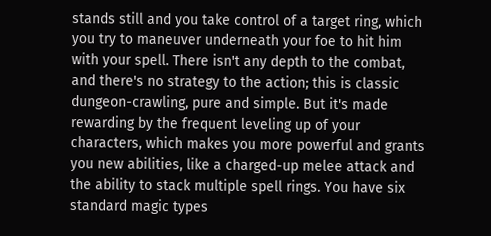stands still and you take control of a target ring, which you try to maneuver underneath your foe to hit him with your spell. There isn't any depth to the combat, and there's no strategy to the action; this is classic dungeon-crawling, pure and simple. But it's made rewarding by the frequent leveling up of your characters, which makes you more powerful and grants you new abilities, like a charged-up melee attack and the ability to stack multiple spell rings. You have six standard magic types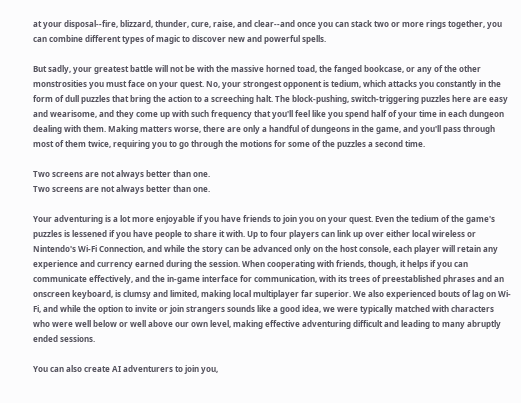at your disposal--fire, blizzard, thunder, cure, raise, and clear--and once you can stack two or more rings together, you can combine different types of magic to discover new and powerful spells.

But sadly, your greatest battle will not be with the massive horned toad, the fanged bookcase, or any of the other monstrosities you must face on your quest. No, your strongest opponent is tedium, which attacks you constantly in the form of dull puzzles that bring the action to a screeching halt. The block-pushing, switch-triggering puzzles here are easy and wearisome, and they come up with such frequency that you'll feel like you spend half of your time in each dungeon dealing with them. Making matters worse, there are only a handful of dungeons in the game, and you'll pass through most of them twice, requiring you to go through the motions for some of the puzzles a second time.

Two screens are not always better than one.
Two screens are not always better than one.

Your adventuring is a lot more enjoyable if you have friends to join you on your quest. Even the tedium of the game's puzzles is lessened if you have people to share it with. Up to four players can link up over either local wireless or Nintendo's Wi-Fi Connection, and while the story can be advanced only on the host console, each player will retain any experience and currency earned during the session. When cooperating with friends, though, it helps if you can communicate effectively, and the in-game interface for communication, with its trees of preestablished phrases and an onscreen keyboard, is clumsy and limited, making local multiplayer far superior. We also experienced bouts of lag on Wi-Fi, and while the option to invite or join strangers sounds like a good idea, we were typically matched with characters who were well below or well above our own level, making effective adventuring difficult and leading to many abruptly ended sessions.

You can also create AI adventurers to join you,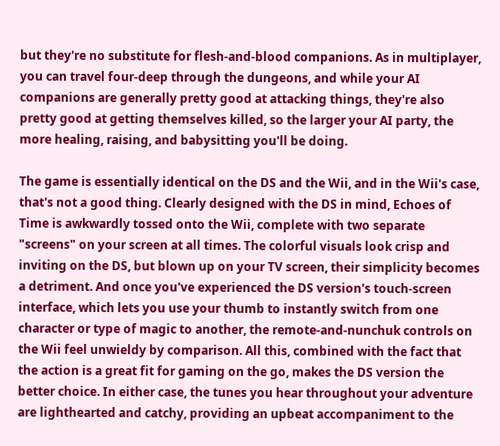but they're no substitute for flesh-and-blood companions. As in multiplayer, you can travel four-deep through the dungeons, and while your AI companions are generally pretty good at attacking things, they're also pretty good at getting themselves killed, so the larger your AI party, the more healing, raising, and babysitting you'll be doing.

The game is essentially identical on the DS and the Wii, and in the Wii's case, that's not a good thing. Clearly designed with the DS in mind, Echoes of Time is awkwardly tossed onto the Wii, complete with two separate "screens" on your screen at all times. The colorful visuals look crisp and inviting on the DS, but blown up on your TV screen, their simplicity becomes a detriment. And once you've experienced the DS version's touch-screen interface, which lets you use your thumb to instantly switch from one character or type of magic to another, the remote-and-nunchuk controls on the Wii feel unwieldy by comparison. All this, combined with the fact that the action is a great fit for gaming on the go, makes the DS version the better choice. In either case, the tunes you hear throughout your adventure are lighthearted and catchy, providing an upbeat accompaniment to the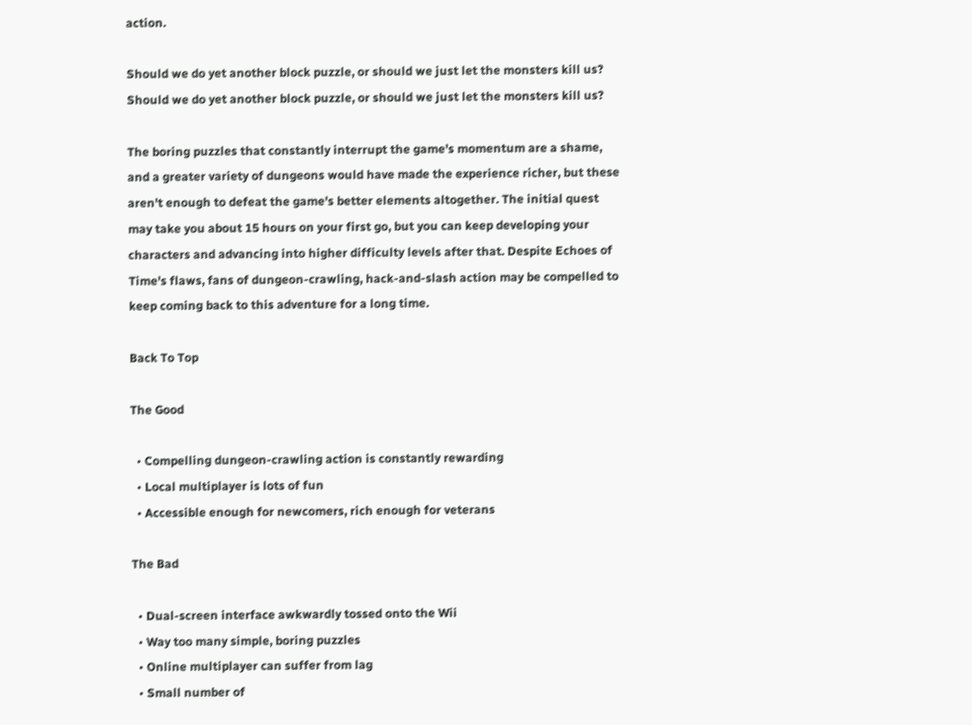action.

Should we do yet another block puzzle, or should we just let the monsters kill us?
Should we do yet another block puzzle, or should we just let the monsters kill us?

The boring puzzles that constantly interrupt the game's momentum are a shame, and a greater variety of dungeons would have made the experience richer, but these aren't enough to defeat the game's better elements altogether. The initial quest may take you about 15 hours on your first go, but you can keep developing your characters and advancing into higher difficulty levels after that. Despite Echoes of Time's flaws, fans of dungeon-crawling, hack-and-slash action may be compelled to keep coming back to this adventure for a long time.

Back To Top

The Good

  • Compelling dungeon-crawling action is constantly rewarding
  • Local multiplayer is lots of fun
  • Accessible enough for newcomers, rich enough for veterans

The Bad

  • Dual-screen interface awkwardly tossed onto the Wii
  • Way too many simple, boring puzzles
  • Online multiplayer can suffer from lag
  • Small number of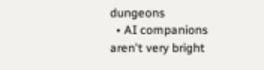dungeons
  • AI companions aren't very bright